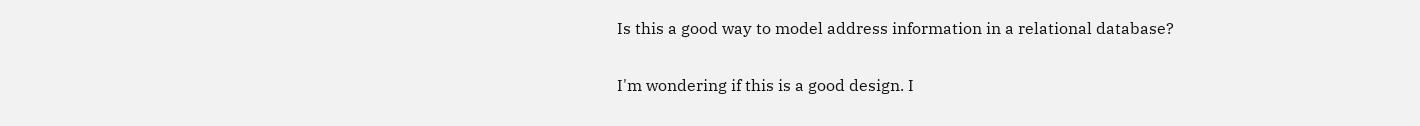Is this a good way to model address information in a relational database?

I'm wondering if this is a good design. I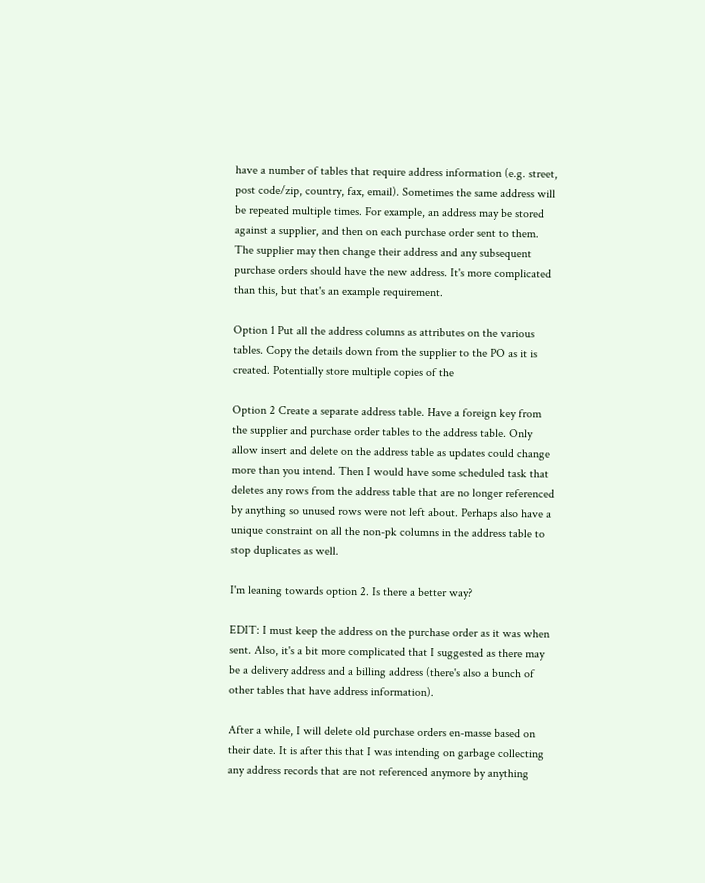have a number of tables that require address information (e.g. street, post code/zip, country, fax, email). Sometimes the same address will be repeated multiple times. For example, an address may be stored against a supplier, and then on each purchase order sent to them. The supplier may then change their address and any subsequent purchase orders should have the new address. It's more complicated than this, but that's an example requirement.

Option 1 Put all the address columns as attributes on the various tables. Copy the details down from the supplier to the PO as it is created. Potentially store multiple copies of the

Option 2 Create a separate address table. Have a foreign key from the supplier and purchase order tables to the address table. Only allow insert and delete on the address table as updates could change more than you intend. Then I would have some scheduled task that deletes any rows from the address table that are no longer referenced by anything so unused rows were not left about. Perhaps also have a unique constraint on all the non-pk columns in the address table to stop duplicates as well.

I'm leaning towards option 2. Is there a better way?

EDIT: I must keep the address on the purchase order as it was when sent. Also, it's a bit more complicated that I suggested as there may be a delivery address and a billing address (there's also a bunch of other tables that have address information).

After a while, I will delete old purchase orders en-masse based on their date. It is after this that I was intending on garbage collecting any address records that are not referenced anymore by anything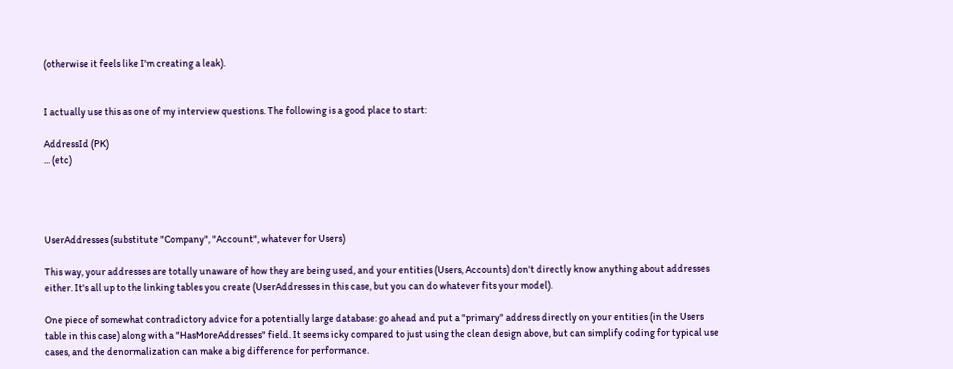(otherwise it feels like I'm creating a leak).


I actually use this as one of my interview questions. The following is a good place to start:

AddressId (PK)
... (etc)




UserAddresses (substitute "Company", "Account", whatever for Users)

This way, your addresses are totally unaware of how they are being used, and your entities (Users, Accounts) don't directly know anything about addresses either. It's all up to the linking tables you create (UserAddresses in this case, but you can do whatever fits your model).

One piece of somewhat contradictory advice for a potentially large database: go ahead and put a "primary" address directly on your entities (in the Users table in this case) along with a "HasMoreAddresses" field. It seems icky compared to just using the clean design above, but can simplify coding for typical use cases, and the denormalization can make a big difference for performance.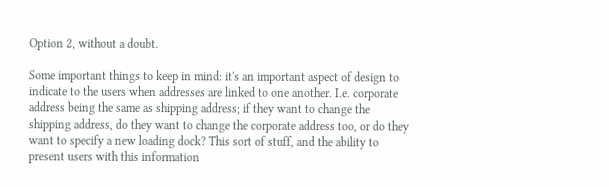Option 2, without a doubt.

Some important things to keep in mind: it's an important aspect of design to indicate to the users when addresses are linked to one another. I.e. corporate address being the same as shipping address; if they want to change the shipping address, do they want to change the corporate address too, or do they want to specify a new loading dock? This sort of stuff, and the ability to present users with this information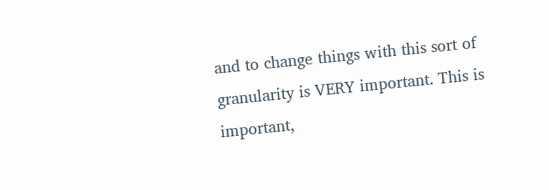and to change things with this sort of granularity is VERY important. This is important,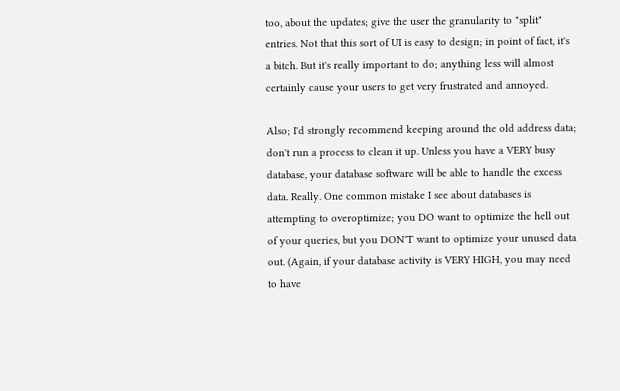too, about the updates; give the user the granularity to "split" entries. Not that this sort of UI is easy to design; in point of fact, it's a bitch. But it's really important to do; anything less will almost certainly cause your users to get very frustrated and annoyed.

Also; I'd strongly recommend keeping around the old address data; don't run a process to clean it up. Unless you have a VERY busy database, your database software will be able to handle the excess data. Really. One common mistake I see about databases is attempting to overoptimize; you DO want to optimize the hell out of your queries, but you DON'T want to optimize your unused data out. (Again, if your database activity is VERY HIGH, you may need to have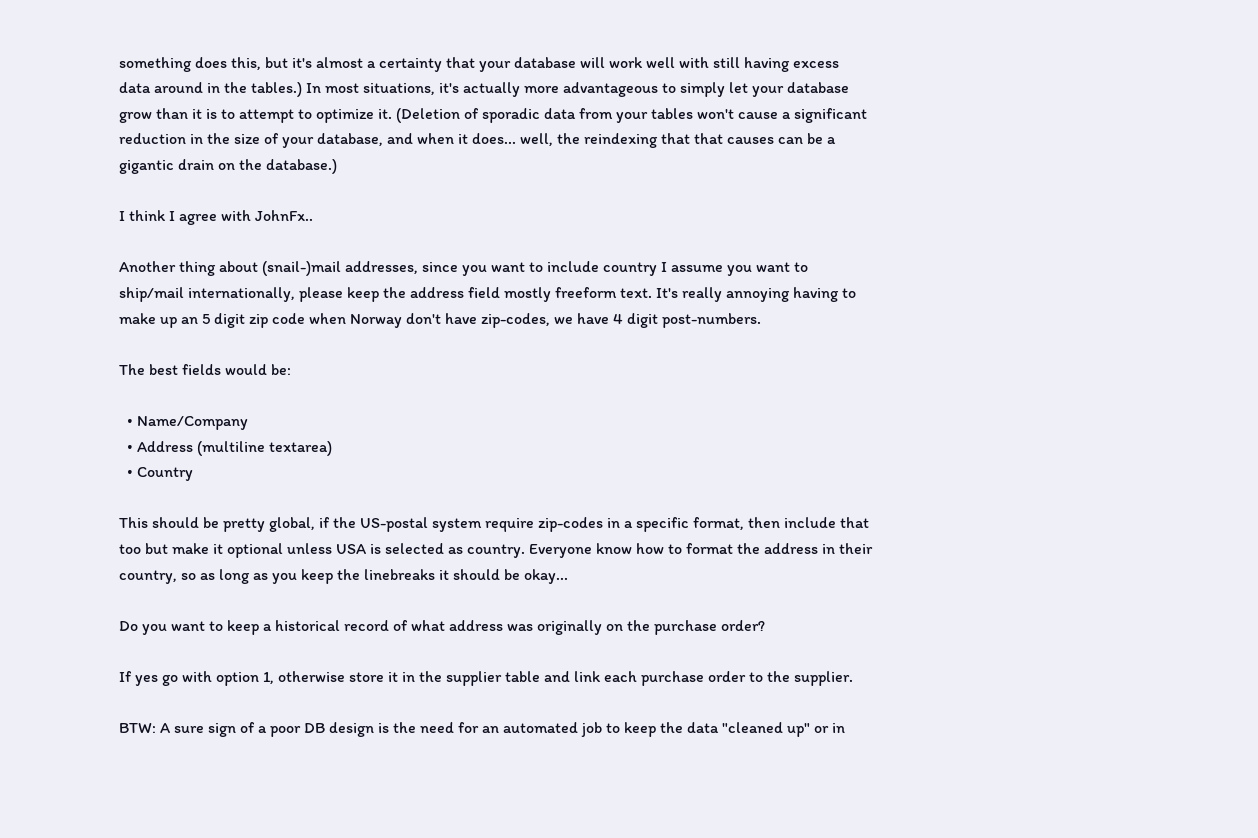something does this, but it's almost a certainty that your database will work well with still having excess data around in the tables.) In most situations, it's actually more advantageous to simply let your database grow than it is to attempt to optimize it. (Deletion of sporadic data from your tables won't cause a significant reduction in the size of your database, and when it does... well, the reindexing that that causes can be a gigantic drain on the database.)

I think I agree with JohnFx..

Another thing about (snail-)mail addresses, since you want to include country I assume you want to ship/mail internationally, please keep the address field mostly freeform text. It's really annoying having to make up an 5 digit zip code when Norway don't have zip-codes, we have 4 digit post-numbers.

The best fields would be:

  • Name/Company
  • Address (multiline textarea)
  • Country

This should be pretty global, if the US-postal system require zip-codes in a specific format, then include that too but make it optional unless USA is selected as country. Everyone know how to format the address in their country, so as long as you keep the linebreaks it should be okay...

Do you want to keep a historical record of what address was originally on the purchase order?

If yes go with option 1, otherwise store it in the supplier table and link each purchase order to the supplier.

BTW: A sure sign of a poor DB design is the need for an automated job to keep the data "cleaned up" or in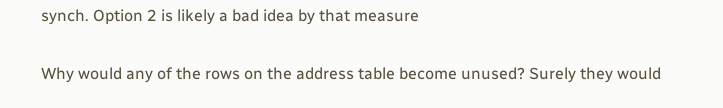synch. Option 2 is likely a bad idea by that measure

Why would any of the rows on the address table become unused? Surely they would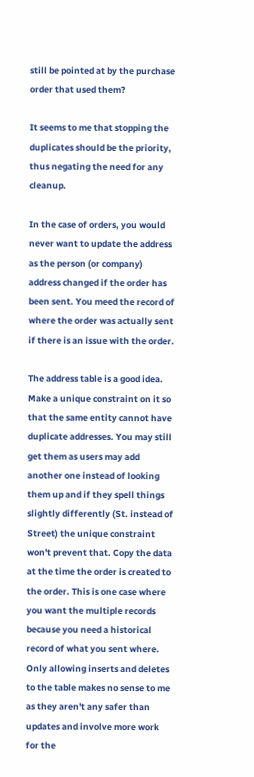still be pointed at by the purchase order that used them?

It seems to me that stopping the duplicates should be the priority, thus negating the need for any cleanup.

In the case of orders, you would never want to update the address as the person (or company) address changed if the order has been sent. You meed the record of where the order was actually sent if there is an issue with the order.

The address table is a good idea. Make a unique constraint on it so that the same entity cannot have duplicate addresses. You may still get them as users may add another one instead of looking them up and if they spell things slightly differently (St. instead of Street) the unique constraint won't prevent that. Copy the data at the time the order is created to the order. This is one case where you want the multiple records because you need a historical record of what you sent where. Only allowing inserts and deletes to the table makes no sense to me as they aren't any safer than updates and involve more work for the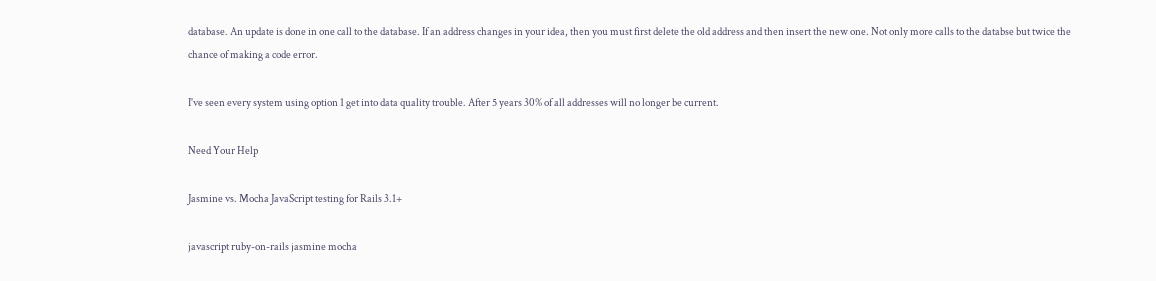database. An update is done in one call to the database. If an address changes in your idea, then you must first delete the old address and then insert the new one. Not only more calls to the databse but twice the chance of making a code error.

I've seen every system using option 1 get into data quality trouble. After 5 years 30% of all addresses will no longer be current.

Need Your Help

Jasmine vs. Mocha JavaScript testing for Rails 3.1+

javascript ruby-on-rails jasmine mocha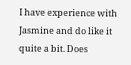I have experience with Jasmine and do like it quite a bit. Does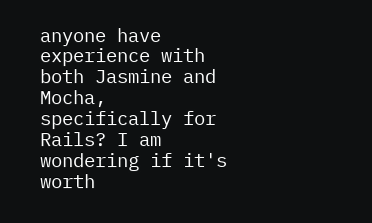anyone have experience with both Jasmine and Mocha, specifically for Rails? I am wondering if it's worth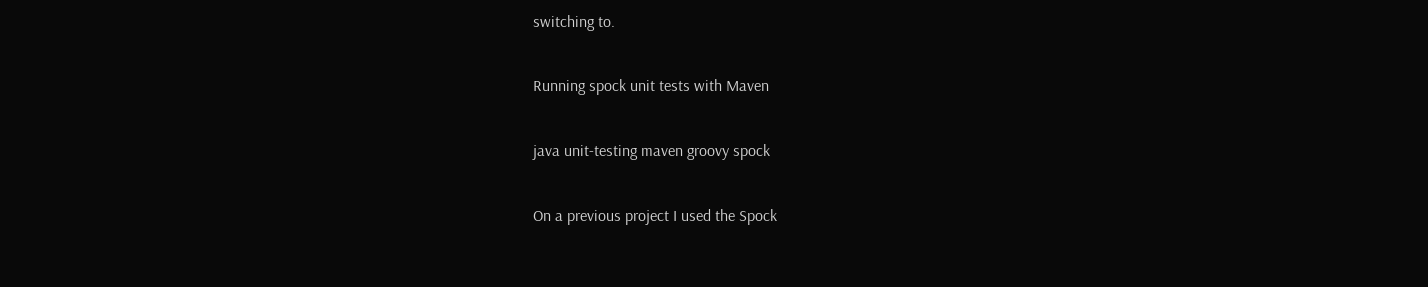switching to.

Running spock unit tests with Maven

java unit-testing maven groovy spock

On a previous project I used the Spock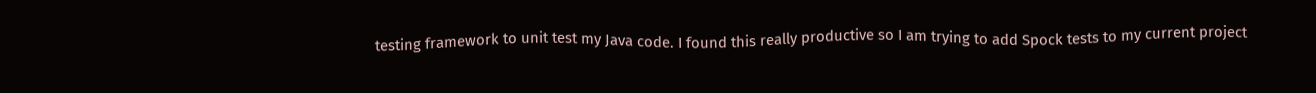testing framework to unit test my Java code. I found this really productive so I am trying to add Spock tests to my current project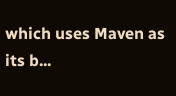which uses Maven as its b...